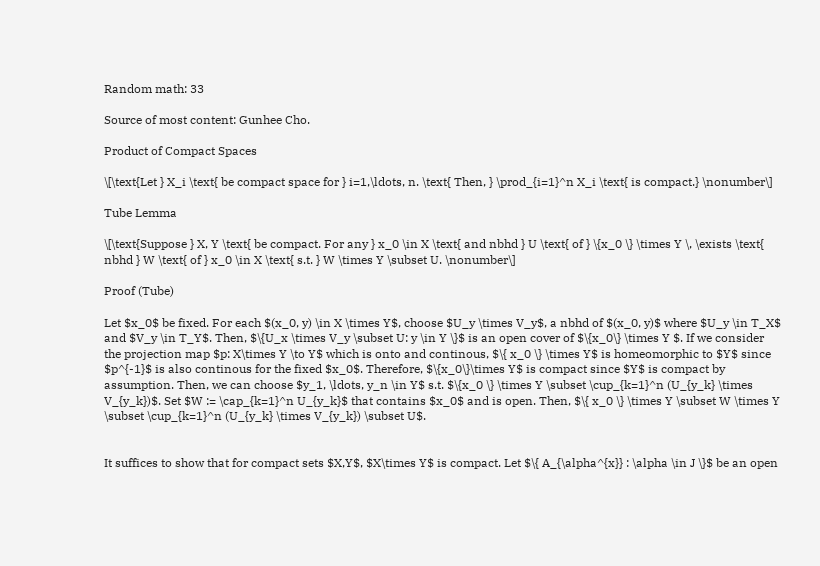Random math: 33

Source of most content: Gunhee Cho.

Product of Compact Spaces

\[\text{Let } X_i \text{ be compact space for } i=1,\ldots, n. \text{ Then, } \prod_{i=1}^n X_i \text{ is compact.} \nonumber\]

Tube Lemma

\[\text{Suppose } X, Y \text{ be compact. For any } x_0 \in X \text{ and nbhd } U \text{ of } \{x_0 \} \times Y \, \exists \text{ nbhd } W \text{ of } x_0 \in X \text{ s.t. } W \times Y \subset U. \nonumber\]

Proof (Tube)

Let $x_0$ be fixed. For each $(x_0, y) \in X \times Y$, choose $U_y \times V_y$, a nbhd of $(x_0, y)$ where $U_y \in T_X$ and $V_y \in T_Y$. Then, $\{U_x \times V_y \subset U: y \in Y \}$ is an open cover of $\{x_0\} \times Y $. If we consider the projection map $p: X\times Y \to Y$ which is onto and continous, $\{ x_0 \} \times Y$ is homeomorphic to $Y$ since $p^{-1}$ is also continous for the fixed $x_0$. Therefore, $\{x_0\}\times Y$ is compact since $Y$ is compact by assumption. Then, we can choose $y_1, \ldots, y_n \in Y$ s.t. $\{x_0 \} \times Y \subset \cup_{k=1}^n (U_{y_k} \times V_{y_k})$. Set $W := \cap_{k=1}^n U_{y_k}$ that contains $x_0$ and is open. Then, $\{ x_0 \} \times Y \subset W \times Y \subset \cup_{k=1}^n (U_{y_k} \times V_{y_k}) \subset U$.


It suffices to show that for compact sets $X,Y$, $X\times Y$ is compact. Let $\{ A_{\alpha^{x}} : \alpha \in J \}$ be an open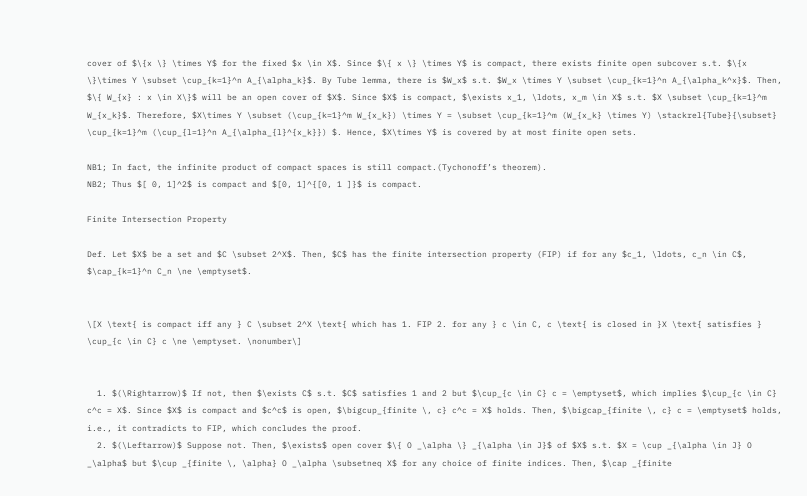cover of $\{x \} \times Y$ for the fixed $x \in X$. Since $\{ x \} \times Y$ is compact, there exists finite open subcover s.t. $\{x \}\times Y \subset \cup_{k=1}^n A_{\alpha_k}$. By Tube lemma, there is $W_x$ s.t. $W_x \times Y \subset \cup_{k=1}^n A_{\alpha_k^x}$. Then, $\{ W_{x} : x \in X\}$ will be an open cover of $X$. Since $X$ is compact, $\exists x_1, \ldots, x_m \in X$ s.t. $X \subset \cup_{k=1}^m W_{x_k}$. Therefore, $X\times Y \subset (\cup_{k=1}^m W_{x_k}) \times Y = \subset \cup_{k=1}^m (W_{x_k} \times Y) \stackrel{Tube}{\subset} \cup_{k=1}^m (\cup_{l=1}^n A_{\alpha_{l}^{x_k}}) $. Hence, $X\times Y$ is covered by at most finite open sets.

NB1; In fact, the infinite product of compact spaces is still compact.(Tychonoff’s theorem).
NB2; Thus $[ 0, 1]^2$ is compact and $[0, 1]^{[0, 1 ]}$ is compact.

Finite Intersection Property

Def. Let $X$ be a set and $C \subset 2^X$. Then, $C$ has the finite intersection property (FIP) if for any $c_1, \ldots, c_n \in C$, $\cap_{k=1}^n C_n \ne \emptyset$.


\[X \text{ is compact iff any } C \subset 2^X \text{ which has 1. FIP 2. for any } c \in C, c \text{ is closed in }X \text{ satisfies } \cup_{c \in C} c \ne \emptyset. \nonumber\]


  1. $(\Rightarrow)$ If not, then $\exists C$ s.t. $C$ satisfies 1 and 2 but $\cup_{c \in C} c = \emptyset$, which implies $\cup_{c \in C} c^c = X$. Since $X$ is compact and $c^c$ is open, $\bigcup_{finite \, c} c^c = X$ holds. Then, $\bigcap_{finite \, c} c = \emptyset$ holds, i.e., it contradicts to FIP, which concludes the proof.
  2. $(\Leftarrow)$ Suppose not. Then, $\exists$ open cover $\{ O _\alpha \} _{\alpha \in J}$ of $X$ s.t. $X = \cup _{\alpha \in J} O _\alpha$ but $\cup _{finite \, \alpha} O _\alpha \subsetneq X$ for any choice of finite indices. Then, $\cap _{finite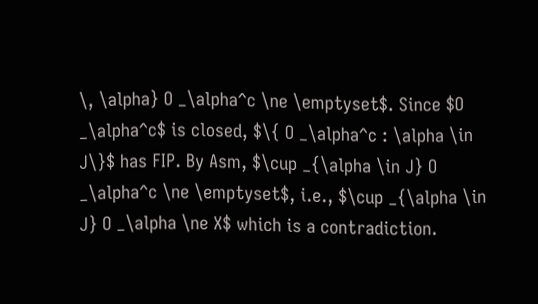\, \alpha} O _\alpha^c \ne \emptyset$. Since $O _\alpha^c$ is closed, $\{ O _\alpha^c : \alpha \in J\}$ has FIP. By Asm, $\cup _{\alpha \in J} O _\alpha^c \ne \emptyset$, i.e., $\cup _{\alpha \in J} O _\alpha \ne X$ which is a contradiction.